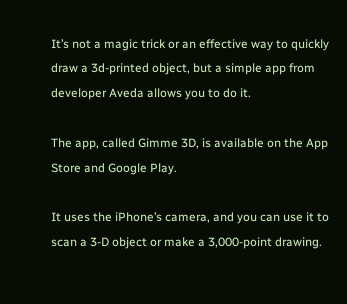It’s not a magic trick or an effective way to quickly draw a 3d-printed object, but a simple app from developer Aveda allows you to do it.

The app, called Gimme 3D, is available on the App Store and Google Play.

It uses the iPhone’s camera, and you can use it to scan a 3-D object or make a 3,000-point drawing.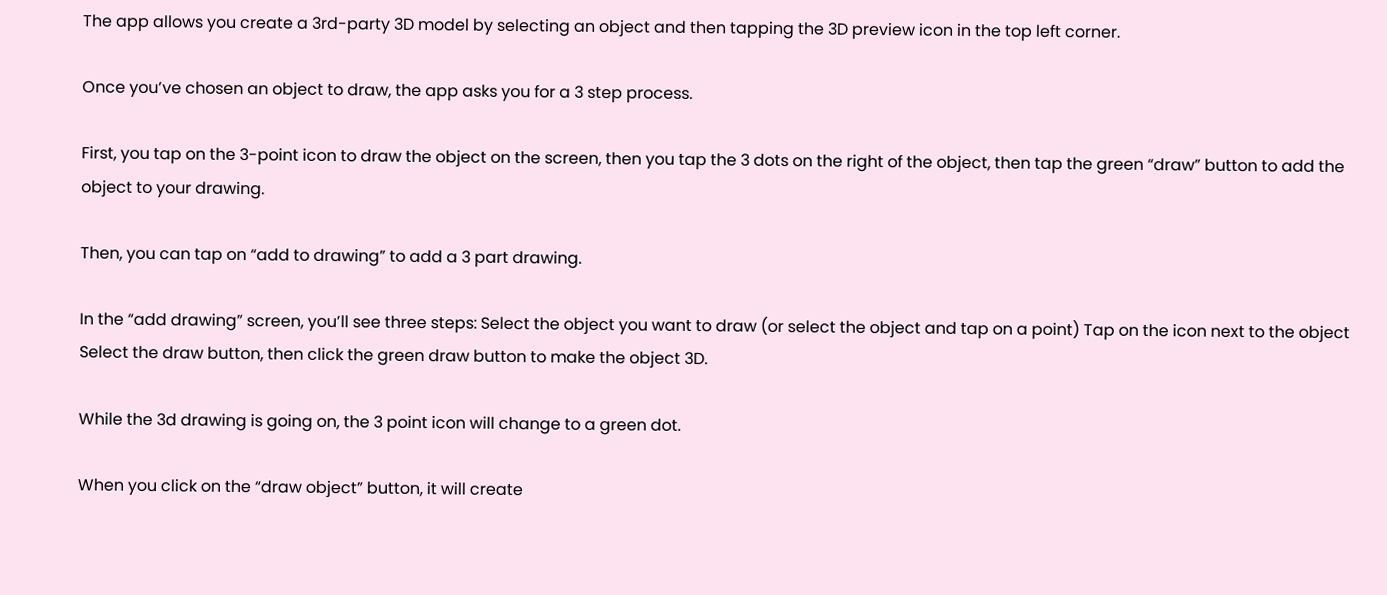The app allows you create a 3rd-party 3D model by selecting an object and then tapping the 3D preview icon in the top left corner.

Once you’ve chosen an object to draw, the app asks you for a 3 step process.

First, you tap on the 3-point icon to draw the object on the screen, then you tap the 3 dots on the right of the object, then tap the green “draw” button to add the object to your drawing.

Then, you can tap on “add to drawing” to add a 3 part drawing.

In the “add drawing” screen, you’ll see three steps: Select the object you want to draw (or select the object and tap on a point) Tap on the icon next to the object Select the draw button, then click the green draw button to make the object 3D.

While the 3d drawing is going on, the 3 point icon will change to a green dot.

When you click on the “draw object” button, it will create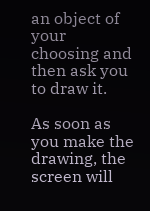an object of your choosing and then ask you to draw it.

As soon as you make the drawing, the screen will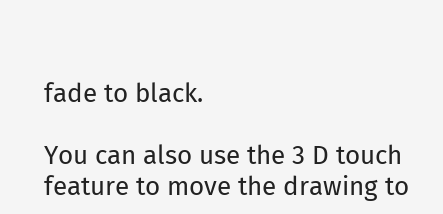fade to black.

You can also use the 3 D touch feature to move the drawing to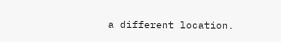a different location.